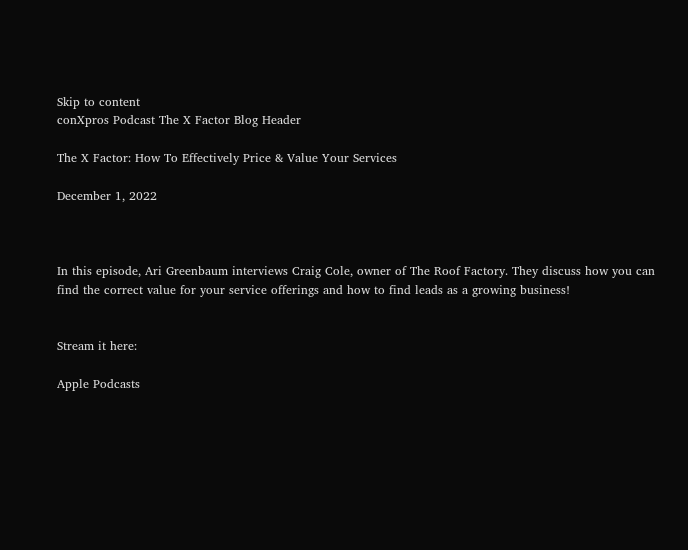Skip to content
conXpros Podcast The X Factor Blog Header

The X Factor: How To Effectively Price & Value Your Services

December 1, 2022



In this episode, Ari Greenbaum interviews Craig Cole, owner of The Roof Factory. They discuss how you can find the correct value for your service offerings and how to find leads as a growing business!


Stream it here:

Apple Podcasts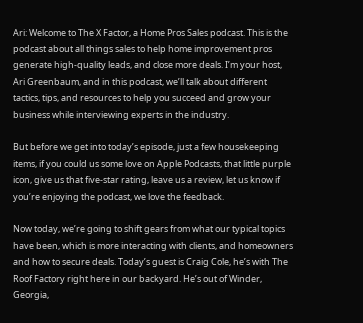Ari: Welcome to The X Factor, a Home Pros Sales podcast. This is the podcast about all things sales to help home improvement pros generate high-quality leads, and close more deals. I’m your host, Ari Greenbaum, and in this podcast, we’ll talk about different tactics, tips, and resources to help you succeed and grow your business while interviewing experts in the industry.

But before we get into today’s episode, just a few housekeeping items, if you could us some love on Apple Podcasts, that little purple icon, give us that five-star rating, leave us a review, let us know if you’re enjoying the podcast, we love the feedback.

Now today, we’re going to shift gears from what our typical topics have been, which is more interacting with clients, and homeowners and how to secure deals. Today’s guest is Craig Cole, he’s with The Roof Factory right here in our backyard. He’s out of Winder, Georgia,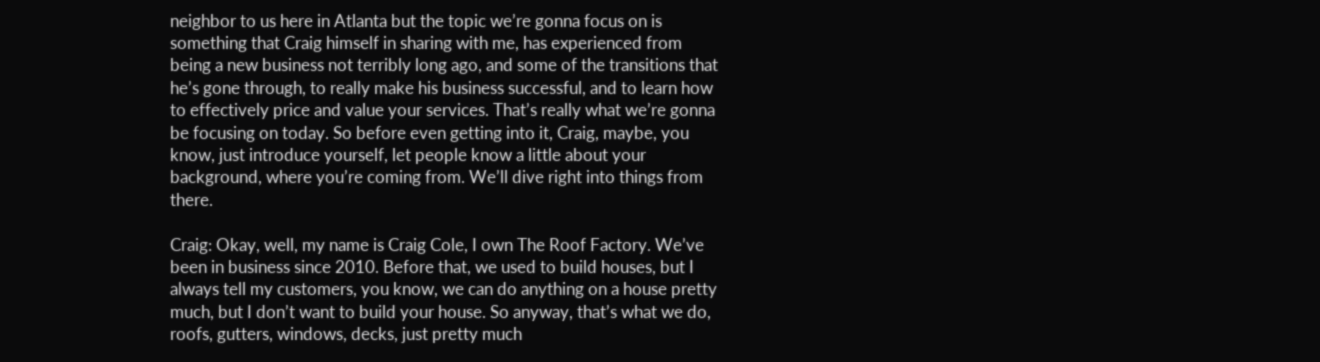neighbor to us here in Atlanta but the topic we’re gonna focus on is something that Craig himself in sharing with me, has experienced from being a new business not terribly long ago, and some of the transitions that he’s gone through, to really make his business successful, and to learn how to effectively price and value your services. That’s really what we’re gonna be focusing on today. So before even getting into it, Craig, maybe, you know, just introduce yourself, let people know a little about your background, where you’re coming from. We’ll dive right into things from there.

Craig: Okay, well, my name is Craig Cole, I own The Roof Factory. We’ve been in business since 2010. Before that, we used to build houses, but I always tell my customers, you know, we can do anything on a house pretty much, but I don’t want to build your house. So anyway, that’s what we do, roofs, gutters, windows, decks, just pretty much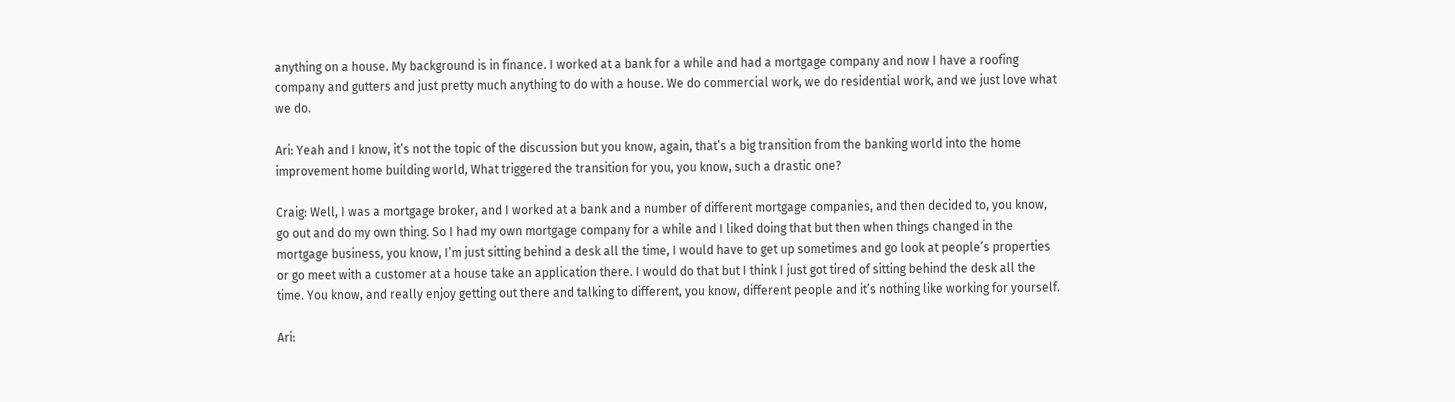anything on a house. My background is in finance. I worked at a bank for a while and had a mortgage company and now I have a roofing company and gutters and just pretty much anything to do with a house. We do commercial work, we do residential work, and we just love what we do.

Ari: Yeah and I know, it’s not the topic of the discussion but you know, again, that’s a big transition from the banking world into the home improvement home building world, What triggered the transition for you, you know, such a drastic one?

Craig: Well, I was a mortgage broker, and I worked at a bank and a number of different mortgage companies, and then decided to, you know, go out and do my own thing. So I had my own mortgage company for a while and I liked doing that but then when things changed in the mortgage business, you know, I’m just sitting behind a desk all the time, I would have to get up sometimes and go look at people’s properties or go meet with a customer at a house take an application there. I would do that but I think I just got tired of sitting behind the desk all the time. You know, and really enjoy getting out there and talking to different, you know, different people and it’s nothing like working for yourself.

Ari: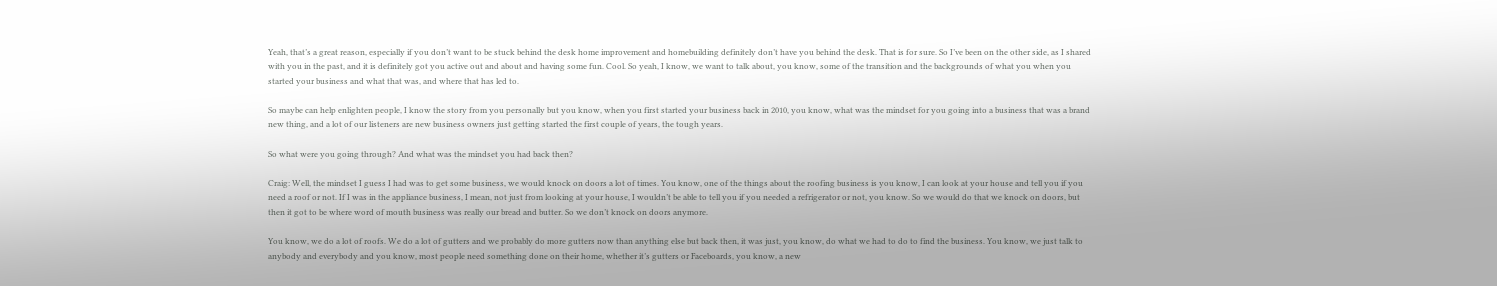Yeah, that’s a great reason, especially if you don’t want to be stuck behind the desk home improvement and homebuilding definitely don’t have you behind the desk. That is for sure. So I’ve been on the other side, as I shared with you in the past, and it is definitely got you active out and about and having some fun. Cool. So yeah, I know, we want to talk about, you know, some of the transition and the backgrounds of what you when you started your business and what that was, and where that has led to.

So maybe can help enlighten people, I know the story from you personally but you know, when you first started your business back in 2010, you know, what was the mindset for you going into a business that was a brand new thing, and a lot of our listeners are new business owners just getting started the first couple of years, the tough years.

So what were you going through? And what was the mindset you had back then?

Craig: Well, the mindset I guess I had was to get some business, we would knock on doors a lot of times. You know, one of the things about the roofing business is you know, I can look at your house and tell you if you need a roof or not. If I was in the appliance business, I mean, not just from looking at your house, I wouldn’t be able to tell you if you needed a refrigerator or not, you know. So we would do that we knock on doors, but then it got to be where word of mouth business was really our bread and butter. So we don’t knock on doors anymore.

You know, we do a lot of roofs. We do a lot of gutters and we probably do more gutters now than anything else but back then, it was just, you know, do what we had to do to find the business. You know, we just talk to anybody and everybody and you know, most people need something done on their home, whether it’s gutters or Faceboards, you know, a new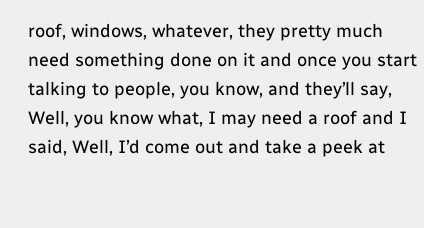roof, windows, whatever, they pretty much need something done on it and once you start talking to people, you know, and they’ll say, Well, you know what, I may need a roof and I said, Well, I’d come out and take a peek at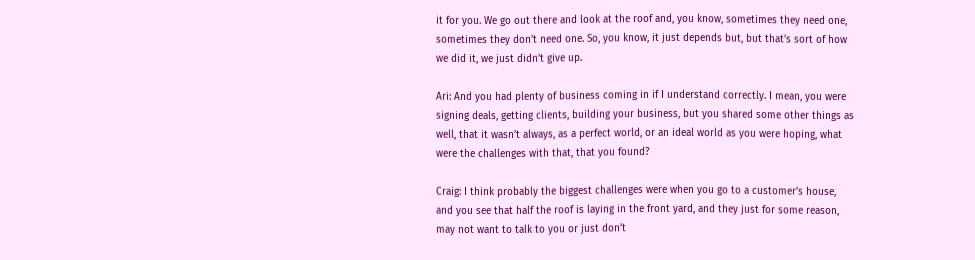it for you. We go out there and look at the roof and, you know, sometimes they need one, sometimes they don’t need one. So, you know, it just depends but, but that’s sort of how we did it, we just didn’t give up.

Ari: And you had plenty of business coming in if I understand correctly. I mean, you were signing deals, getting clients, building your business, but you shared some other things as well, that it wasn’t always, as a perfect world, or an ideal world as you were hoping, what were the challenges with that, that you found?

Craig: I think probably the biggest challenges were when you go to a customer’s house, and you see that half the roof is laying in the front yard, and they just for some reason, may not want to talk to you or just don’t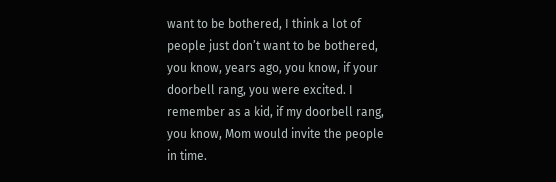want to be bothered, I think a lot of people just don’t want to be bothered, you know, years ago, you know, if your doorbell rang, you were excited. I remember as a kid, if my doorbell rang, you know, Mom would invite the people in time.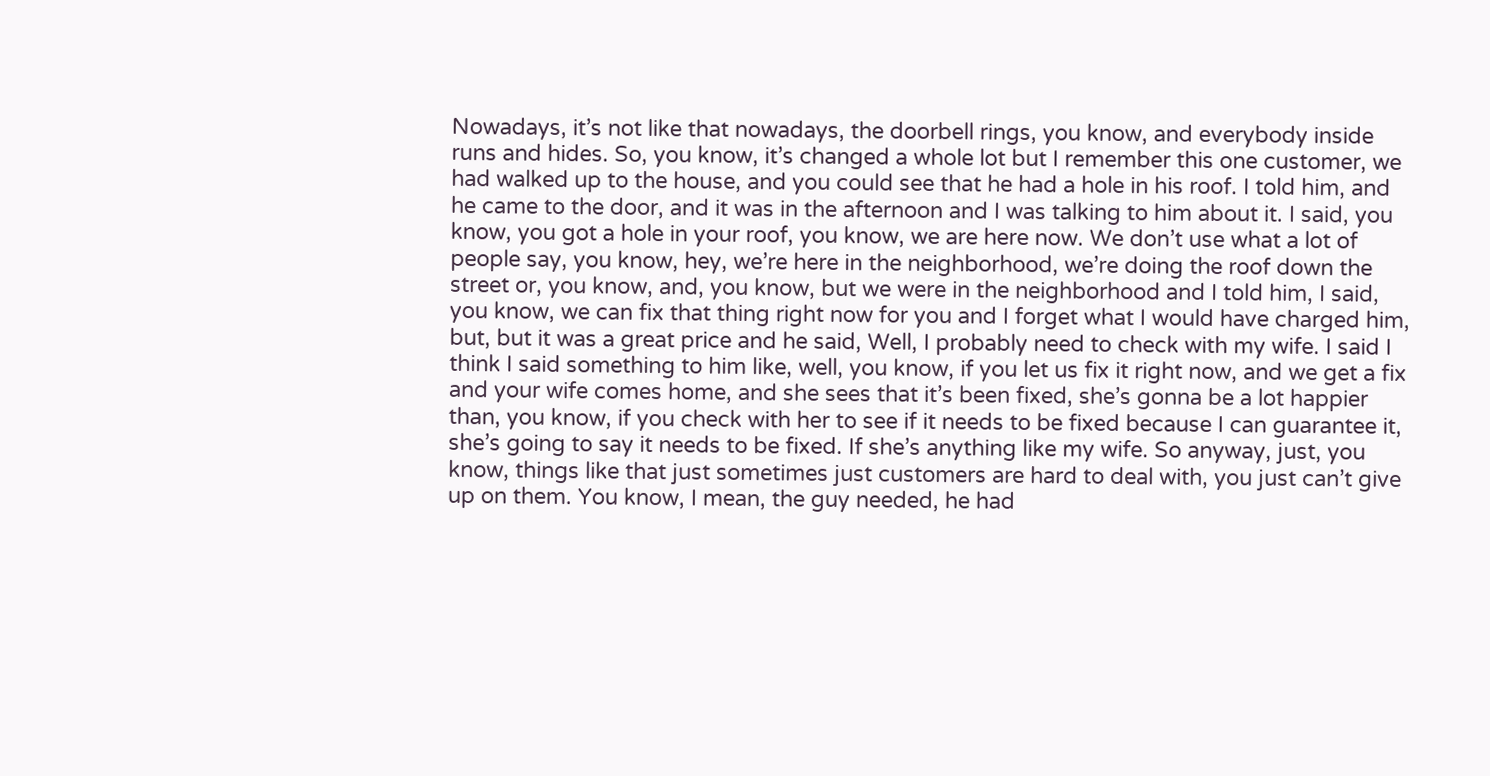Nowadays, it’s not like that nowadays, the doorbell rings, you know, and everybody inside runs and hides. So, you know, it’s changed a whole lot but I remember this one customer, we had walked up to the house, and you could see that he had a hole in his roof. I told him, and he came to the door, and it was in the afternoon and I was talking to him about it. I said, you know, you got a hole in your roof, you know, we are here now. We don’t use what a lot of people say, you know, hey, we’re here in the neighborhood, we’re doing the roof down the street or, you know, and, you know, but we were in the neighborhood and I told him, I said, you know, we can fix that thing right now for you and I forget what I would have charged him, but, but it was a great price and he said, Well, I probably need to check with my wife. I said I think I said something to him like, well, you know, if you let us fix it right now, and we get a fix and your wife comes home, and she sees that it’s been fixed, she’s gonna be a lot happier than, you know, if you check with her to see if it needs to be fixed because I can guarantee it, she’s going to say it needs to be fixed. If she’s anything like my wife. So anyway, just, you know, things like that just sometimes just customers are hard to deal with, you just can’t give up on them. You know, I mean, the guy needed, he had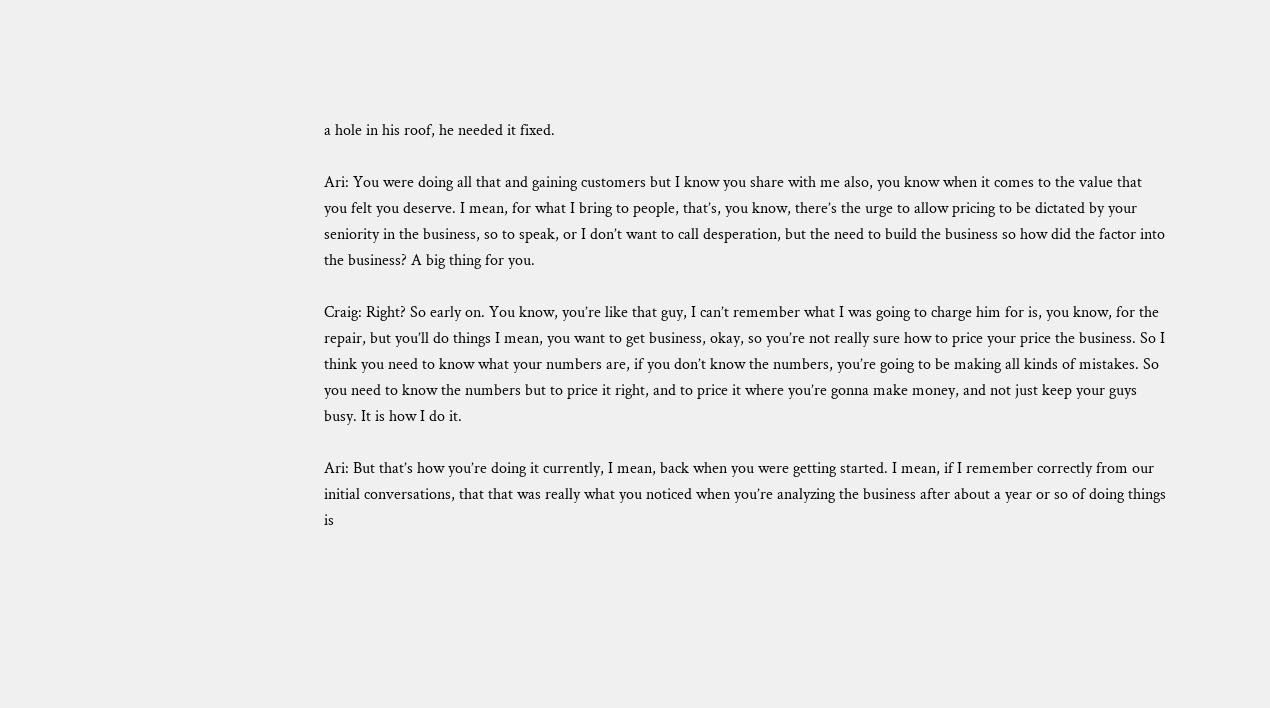a hole in his roof, he needed it fixed.

Ari: You were doing all that and gaining customers but I know you share with me also, you know when it comes to the value that you felt you deserve. I mean, for what I bring to people, that’s, you know, there’s the urge to allow pricing to be dictated by your seniority in the business, so to speak, or I don’t want to call desperation, but the need to build the business so how did the factor into the business? A big thing for you.

Craig: Right? So early on. You know, you’re like that guy, I can’t remember what I was going to charge him for is, you know, for the repair, but you’ll do things I mean, you want to get business, okay, so you’re not really sure how to price your price the business. So I think you need to know what your numbers are, if you don’t know the numbers, you’re going to be making all kinds of mistakes. So you need to know the numbers but to price it right, and to price it where you’re gonna make money, and not just keep your guys busy. It is how I do it.

Ari: But that’s how you’re doing it currently, I mean, back when you were getting started. I mean, if I remember correctly from our initial conversations, that that was really what you noticed when you’re analyzing the business after about a year or so of doing things is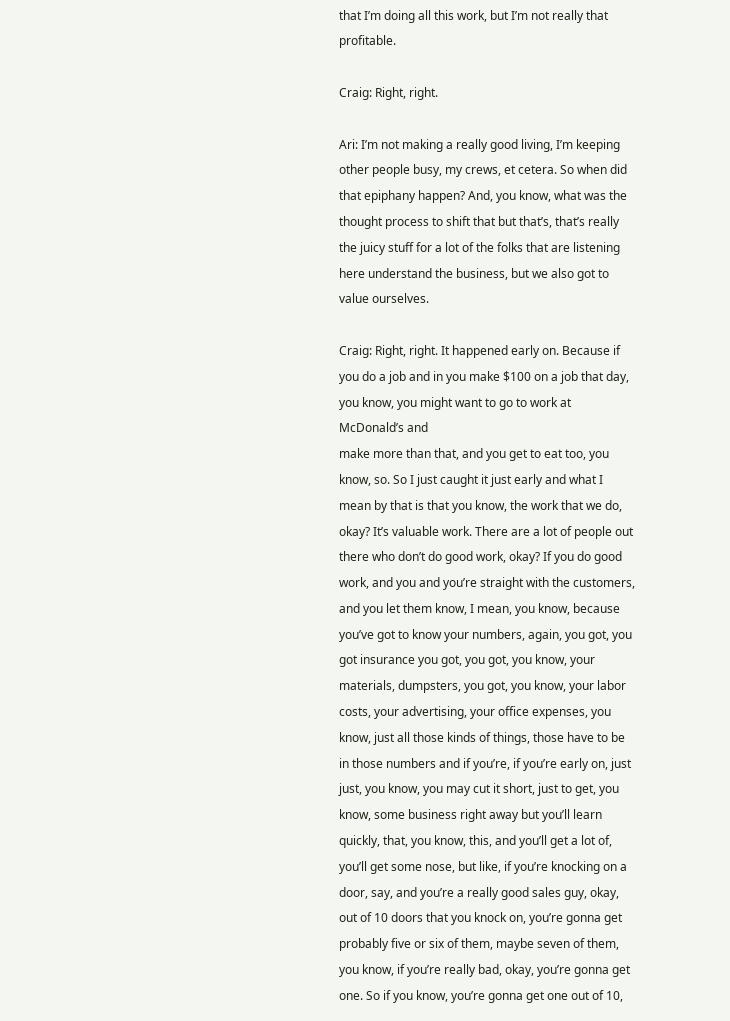that I’m doing all this work, but I’m not really that profitable.

Craig: Right, right.

Ari: I’m not making a really good living, I’m keeping other people busy, my crews, et cetera. So when did that epiphany happen? And, you know, what was the thought process to shift that but that’s, that’s really the juicy stuff for a lot of the folks that are listening here understand the business, but we also got to value ourselves.

Craig: Right, right. It happened early on. Because if you do a job and in you make $100 on a job that day, you know, you might want to go to work at McDonald’s and
make more than that, and you get to eat too, you know, so. So I just caught it just early and what I mean by that is that you know, the work that we do, okay? It’s valuable work. There are a lot of people out there who don’t do good work, okay? If you do good work, and you and you’re straight with the customers, and you let them know, I mean, you know, because you’ve got to know your numbers, again, you got, you got insurance you got, you got, you know, your materials, dumpsters, you got, you know, your labor costs, your advertising, your office expenses, you know, just all those kinds of things, those have to be in those numbers and if you’re, if you’re early on, just just, you know, you may cut it short, just to get, you know, some business right away but you’ll learn quickly, that, you know, this, and you’ll get a lot of, you’ll get some nose, but like, if you’re knocking on a door, say, and you’re a really good sales guy, okay, out of 10 doors that you knock on, you’re gonna get probably five or six of them, maybe seven of them, you know, if you’re really bad, okay, you’re gonna get one. So if you know, you’re gonna get one out of 10,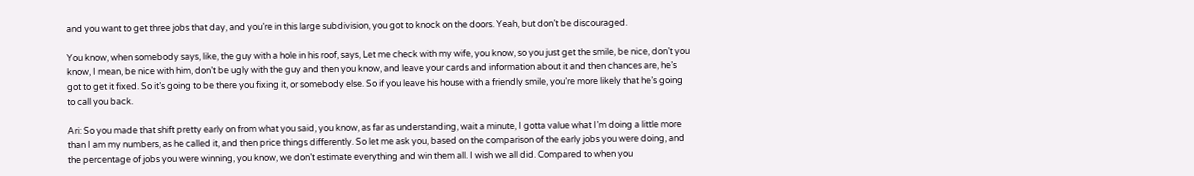and you want to get three jobs that day, and you’re in this large subdivision, you got to knock on the doors. Yeah, but don’t be discouraged.

You know, when somebody says, like, the guy with a hole in his roof, says, Let me check with my wife, you know, so you just get the smile, be nice, don’t you know, I mean, be nice with him, don’t be ugly with the guy and then you know, and leave your cards and information about it and then chances are, he’s got to get it fixed. So it’s going to be there you fixing it, or somebody else. So if you leave his house with a friendly smile, you’re more likely that he’s going to call you back.

Ari: So you made that shift pretty early on from what you said, you know, as far as understanding, wait a minute, I gotta value what I’m doing a little more than I am my numbers, as he called it, and then price things differently. So let me ask you, based on the comparison of the early jobs you were doing, and the percentage of jobs you were winning, you know, we don’t estimate everything and win them all. I wish we all did. Compared to when you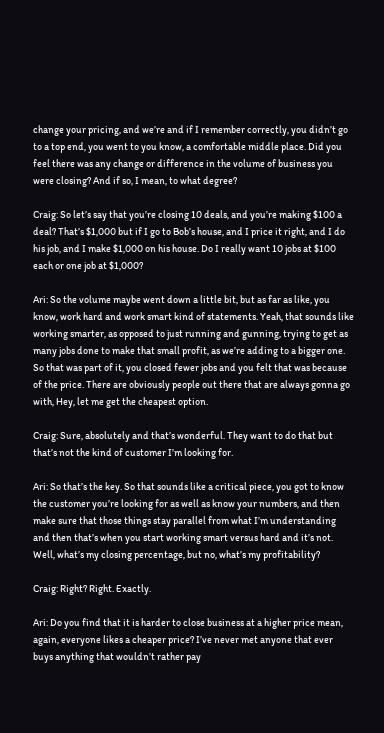change your pricing, and we’re and if I remember correctly, you didn’t go to a top end, you went to you know, a comfortable middle place. Did you feel there was any change or difference in the volume of business you were closing? And if so, I mean, to what degree?

Craig: So let’s say that you’re closing 10 deals, and you’re making $100 a deal? That’s $1,000 but if I go to Bob’s house, and I price it right, and I do his job, and I make $1,000 on his house. Do I really want 10 jobs at $100 each or one job at $1,000?

Ari: So the volume maybe went down a little bit, but as far as like, you know, work hard and work smart kind of statements. Yeah, that sounds like working smarter, as opposed to just running and gunning, trying to get as many jobs done to make that small profit, as we’re adding to a bigger one. So that was part of it, you closed fewer jobs and you felt that was because of the price. There are obviously people out there that are always gonna go with, Hey, let me get the cheapest option.

Craig: Sure, absolutely and that’s wonderful. They want to do that but that’s not the kind of customer I’m looking for.

Ari: So that’s the key. So that sounds like a critical piece, you got to know the customer you’re looking for as well as know your numbers, and then make sure that those things stay parallel from what I’m understanding and then that’s when you start working smart versus hard and it’s not. Well, what’s my closing percentage, but no, what’s my profitability?

Craig: Right? Right. Exactly.

Ari: Do you find that it is harder to close business at a higher price mean, again, everyone likes a cheaper price? I’ve never met anyone that ever buys anything that wouldn’t rather pay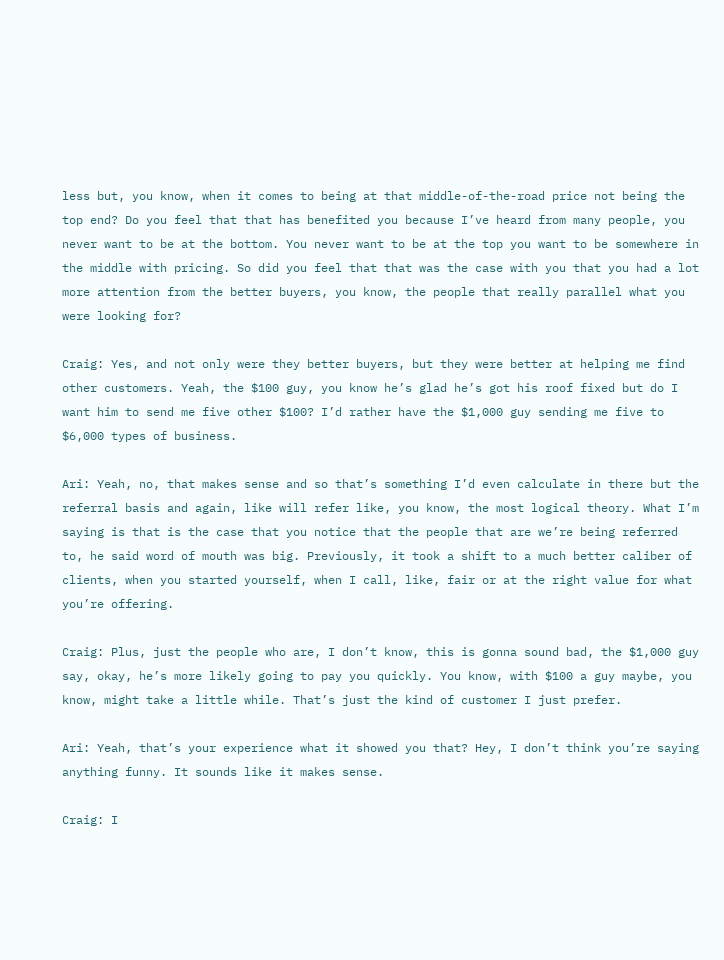less but, you know, when it comes to being at that middle-of-the-road price not being the top end? Do you feel that that has benefited you because I’ve heard from many people, you never want to be at the bottom. You never want to be at the top you want to be somewhere in the middle with pricing. So did you feel that that was the case with you that you had a lot more attention from the better buyers, you know, the people that really parallel what you were looking for?

Craig: Yes, and not only were they better buyers, but they were better at helping me find other customers. Yeah, the $100 guy, you know he’s glad he’s got his roof fixed but do I want him to send me five other $100? I’d rather have the $1,000 guy sending me five to $6,000 types of business.

Ari: Yeah, no, that makes sense and so that’s something I’d even calculate in there but the referral basis and again, like will refer like, you know, the most logical theory. What I’m saying is that is the case that you notice that the people that are we’re being referred to, he said word of mouth was big. Previously, it took a shift to a much better caliber of clients, when you started yourself, when I call, like, fair or at the right value for what you’re offering.

Craig: Plus, just the people who are, I don’t know, this is gonna sound bad, the $1,000 guy say, okay, he’s more likely going to pay you quickly. You know, with $100 a guy maybe, you know, might take a little while. That’s just the kind of customer I just prefer.

Ari: Yeah, that’s your experience what it showed you that? Hey, I don’t think you’re saying anything funny. It sounds like it makes sense.

Craig: I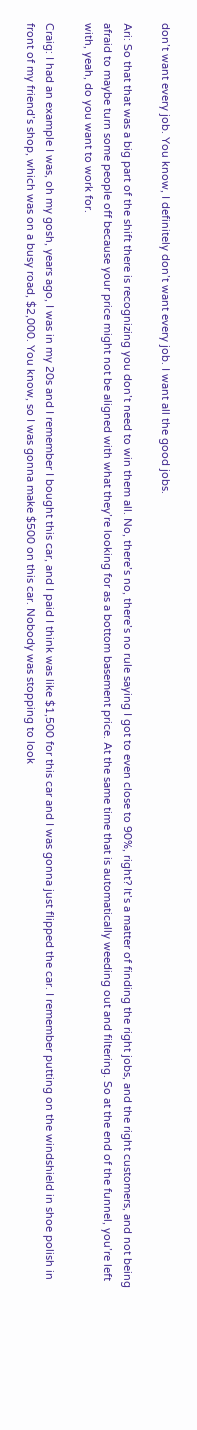don’t want every job. You know, I definitely don’t want every job. I want all the good jobs.

Ari: So that that was a big part of the shift there is recognizing you don’t need to win them all. No, there’s no, there’s no rule saying I got to even close to 90%, right? It’s a matter of finding the right jobs, and the right customers, and not being afraid to maybe turn some people off because your price might not be aligned with what they’re looking for as a bottom basement price. At the same time that is automatically weeding out and filtering. So at the end of the funnel, you’re left with, yeah, do you want to work for.

Craig: I had an example I was, oh my gosh, years ago, I was in my 20s and I remember I bought this car, and I paid I think was like $1,500 for this car and I was gonna just flipped the car. I remember putting on the windshield in shoe polish in front of my friend’s shop, which was on a busy road, $2,000. You know, so I was gonna make $500 on this car. Nobody was stopping to look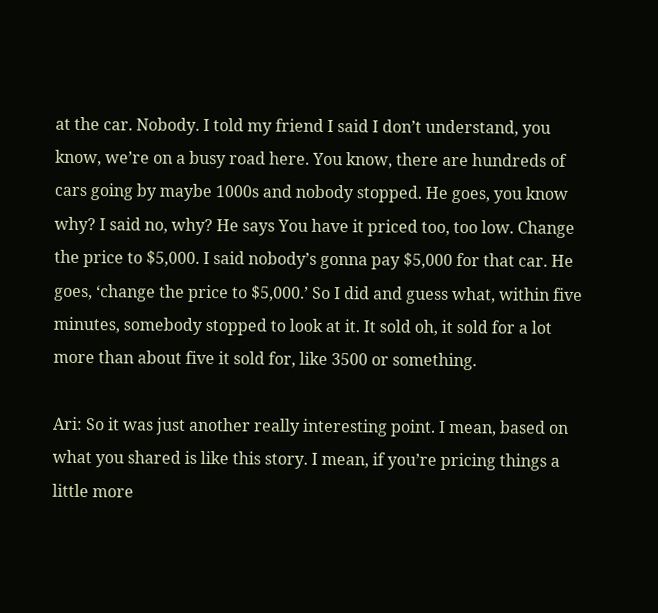at the car. Nobody. I told my friend I said I don’t understand, you know, we’re on a busy road here. You know, there are hundreds of cars going by maybe 1000s and nobody stopped. He goes, you know why? I said no, why? He says You have it priced too, too low. Change the price to $5,000. I said nobody’s gonna pay $5,000 for that car. He goes, ‘change the price to $5,000.’ So I did and guess what, within five minutes, somebody stopped to look at it. It sold oh, it sold for a lot more than about five it sold for, like 3500 or something.

Ari: So it was just another really interesting point. I mean, based on what you shared is like this story. I mean, if you’re pricing things a little more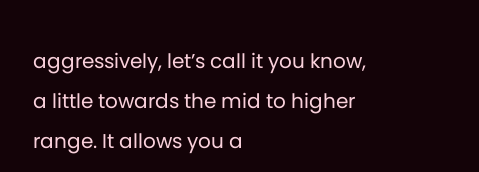aggressively, let’s call it you know, a little towards the mid to higher range. It allows you a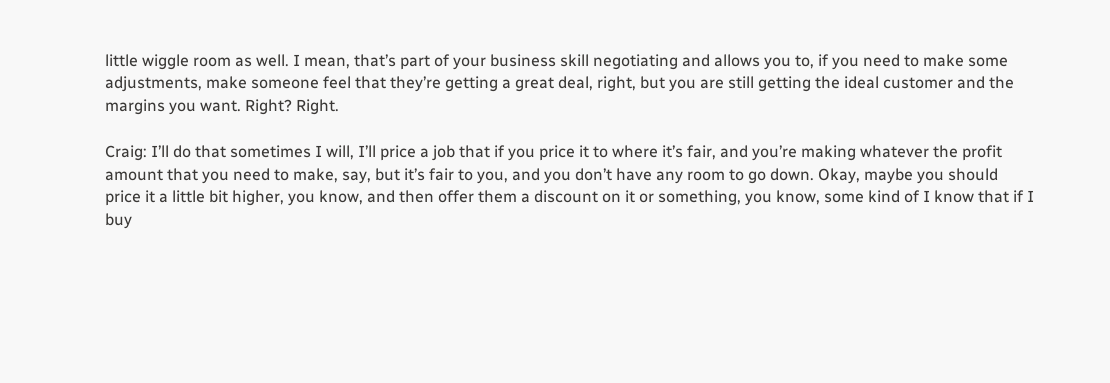little wiggle room as well. I mean, that’s part of your business skill negotiating and allows you to, if you need to make some adjustments, make someone feel that they’re getting a great deal, right, but you are still getting the ideal customer and the margins you want. Right? Right.

Craig: I’ll do that sometimes I will, I’ll price a job that if you price it to where it’s fair, and you’re making whatever the profit amount that you need to make, say, but it’s fair to you, and you don’t have any room to go down. Okay, maybe you should price it a little bit higher, you know, and then offer them a discount on it or something, you know, some kind of I know that if I buy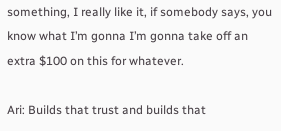something, I really like it, if somebody says, you know what I’m gonna I’m gonna take off an extra $100 on this for whatever.

Ari: Builds that trust and builds that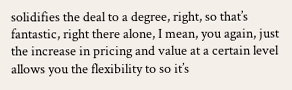solidifies the deal to a degree, right, so that’s fantastic, right there alone, I mean, you again, just the increase in pricing and value at a certain level allows you the flexibility to so it’s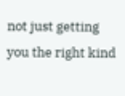not just getting you the right kind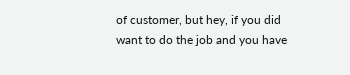of customer, but hey, if you did want to do the job and you have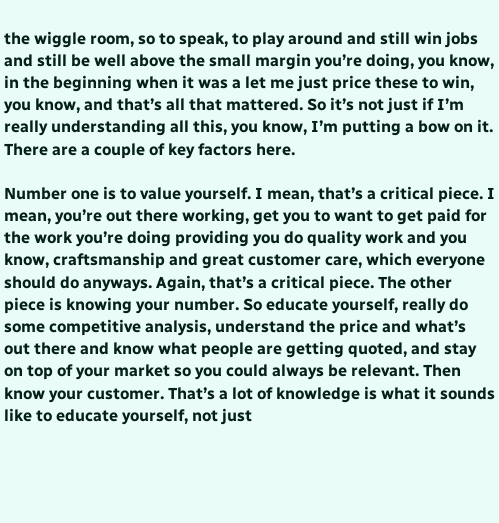the wiggle room, so to speak, to play around and still win jobs and still be well above the small margin you’re doing, you know, in the beginning when it was a let me just price these to win, you know, and that’s all that mattered. So it’s not just if I’m really understanding all this, you know, I’m putting a bow on it. There are a couple of key factors here.

Number one is to value yourself. I mean, that’s a critical piece. I mean, you’re out there working, get you to want to get paid for the work you’re doing providing you do quality work and you know, craftsmanship and great customer care, which everyone should do anyways. Again, that’s a critical piece. The other piece is knowing your number. So educate yourself, really do some competitive analysis, understand the price and what’s out there and know what people are getting quoted, and stay on top of your market so you could always be relevant. Then know your customer. That’s a lot of knowledge is what it sounds like to educate yourself, not just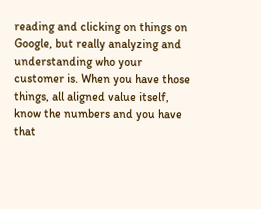reading and clicking on things on Google, but really analyzing and understanding who your customer is. When you have those things, all aligned value itself, know the numbers and you have that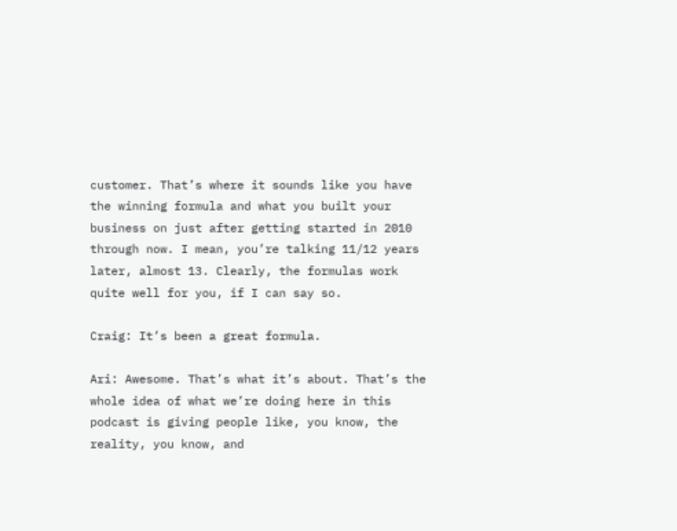customer. That’s where it sounds like you have the winning formula and what you built your business on just after getting started in 2010 through now. I mean, you’re talking 11/12 years later, almost 13. Clearly, the formulas work quite well for you, if I can say so.

Craig: It’s been a great formula.

Ari: Awesome. That’s what it’s about. That’s the whole idea of what we’re doing here in this podcast is giving people like, you know, the reality, you know, and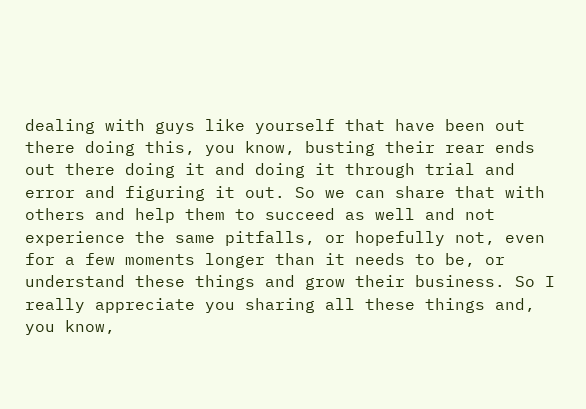dealing with guys like yourself that have been out there doing this, you know, busting their rear ends out there doing it and doing it through trial and error and figuring it out. So we can share that with others and help them to succeed as well and not experience the same pitfalls, or hopefully not, even for a few moments longer than it needs to be, or understand these things and grow their business. So I really appreciate you sharing all these things and, you know,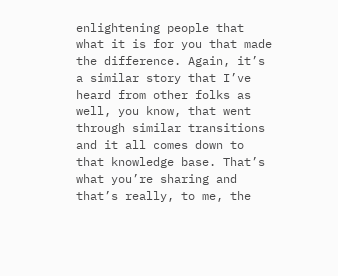enlightening people that what it is for you that made the difference. Again, it’s a similar story that I’ve heard from other folks as well, you know, that went through similar transitions and it all comes down to that knowledge base. That’s what you’re sharing and that’s really, to me, the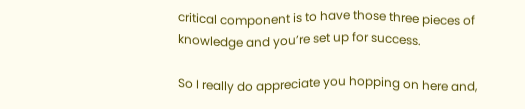critical component is to have those three pieces of knowledge and you’re set up for success.

So I really do appreciate you hopping on here and,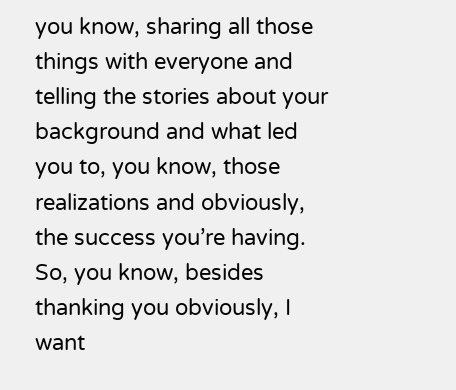you know, sharing all those things with everyone and telling the stories about your background and what led you to, you know, those realizations and obviously, the success you’re having. So, you know, besides thanking you obviously, I want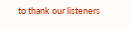to thank our listeners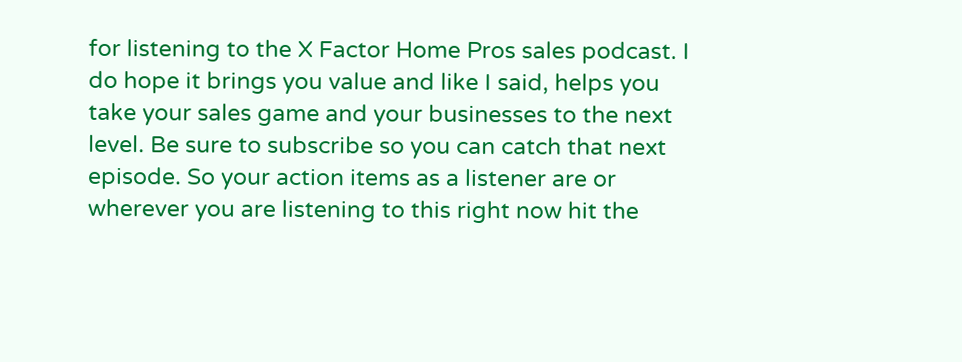for listening to the X Factor Home Pros sales podcast. I do hope it brings you value and like I said, helps you take your sales game and your businesses to the next level. Be sure to subscribe so you can catch that next episode. So your action items as a listener are or wherever you are listening to this right now hit the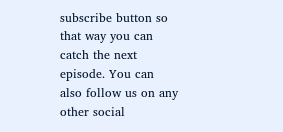subscribe button so that way you can catch the next episode. You can also follow us on any other social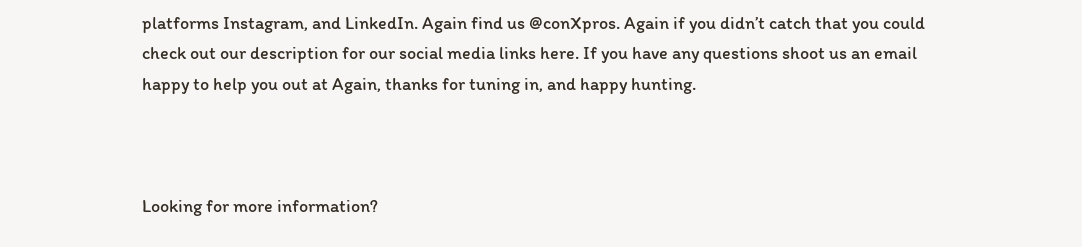platforms Instagram, and LinkedIn. Again find us @conXpros. Again if you didn’t catch that you could check out our description for our social media links here. If you have any questions shoot us an email happy to help you out at Again, thanks for tuning in, and happy hunting.



Looking for more information?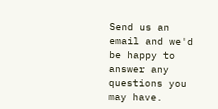Send us an email and we'd be happy to answer any questions you may have.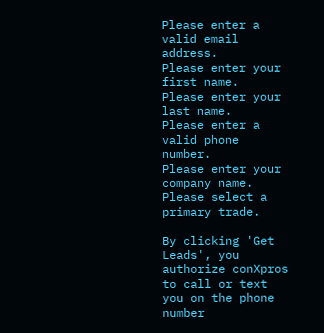Please enter a valid email address.
Please enter your first name.
Please enter your last name.
Please enter a valid phone number.
Please enter your company name.
Please select a primary trade.

By clicking 'Get Leads', you authorize conXpros to call or text you on the phone number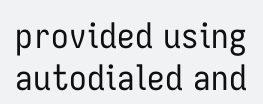provided using autodialed and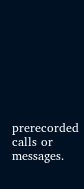prerecorded calls or messages.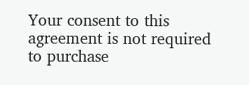Your consent to this agreement is not required to purchase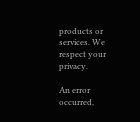products or services. We respect your privacy.

An error occurred,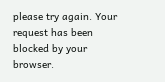please try again. Your request has been blocked by your browser.